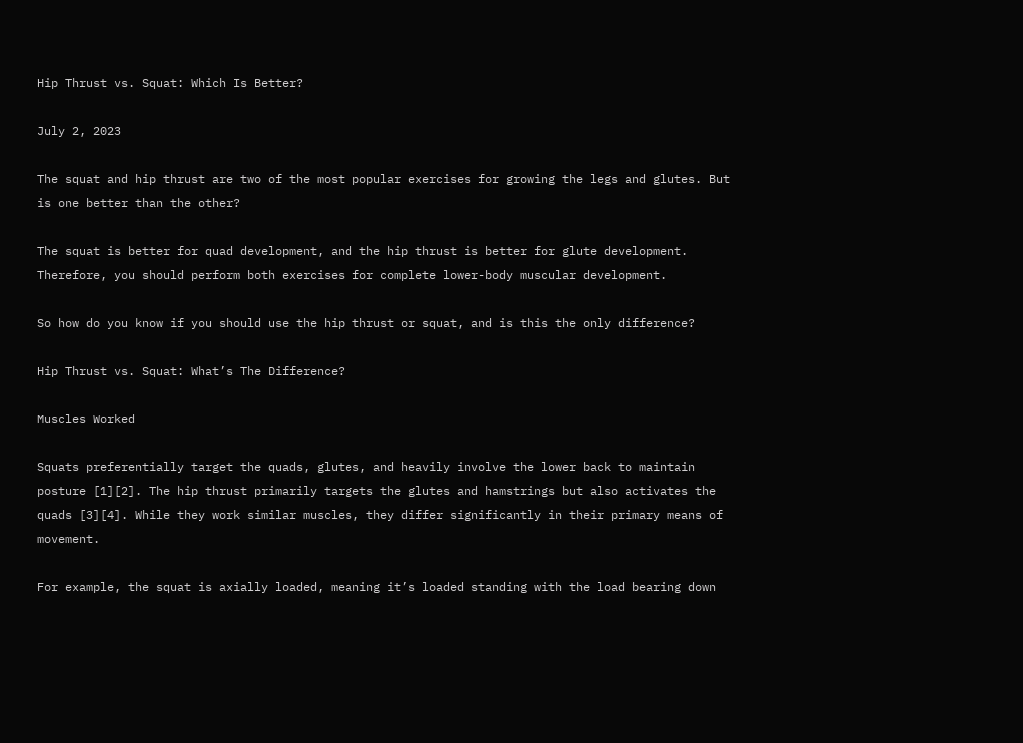Hip Thrust vs. Squat: Which Is Better?

July 2, 2023

The squat and hip thrust are two of the most popular exercises for growing the legs and glutes. But is one better than the other?

The squat is better for quad development, and the hip thrust is better for glute development. Therefore, you should perform both exercises for complete lower-body muscular development.

So how do you know if you should use the hip thrust or squat, and is this the only difference?

Hip Thrust vs. Squat: What’s The Difference?

Muscles Worked

Squats preferentially target the quads, glutes, and heavily involve the lower back to maintain posture [1][2]. The hip thrust primarily targets the glutes and hamstrings but also activates the quads [3][4]. While they work similar muscles, they differ significantly in their primary means of movement.

For example, the squat is axially loaded, meaning it’s loaded standing with the load bearing down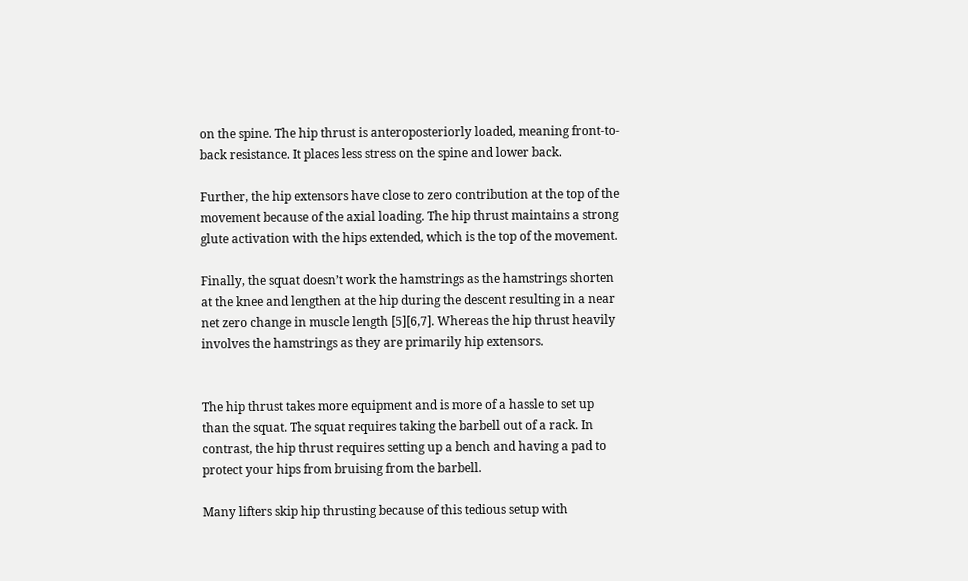on the spine. The hip thrust is anteroposteriorly loaded, meaning front-to-back resistance. It places less stress on the spine and lower back.

Further, the hip extensors have close to zero contribution at the top of the movement because of the axial loading. The hip thrust maintains a strong glute activation with the hips extended, which is the top of the movement.

Finally, the squat doesn’t work the hamstrings as the hamstrings shorten at the knee and lengthen at the hip during the descent resulting in a near net zero change in muscle length [5][6,7]. Whereas the hip thrust heavily involves the hamstrings as they are primarily hip extensors.


The hip thrust takes more equipment and is more of a hassle to set up than the squat. The squat requires taking the barbell out of a rack. In contrast, the hip thrust requires setting up a bench and having a pad to protect your hips from bruising from the barbell.

Many lifters skip hip thrusting because of this tedious setup with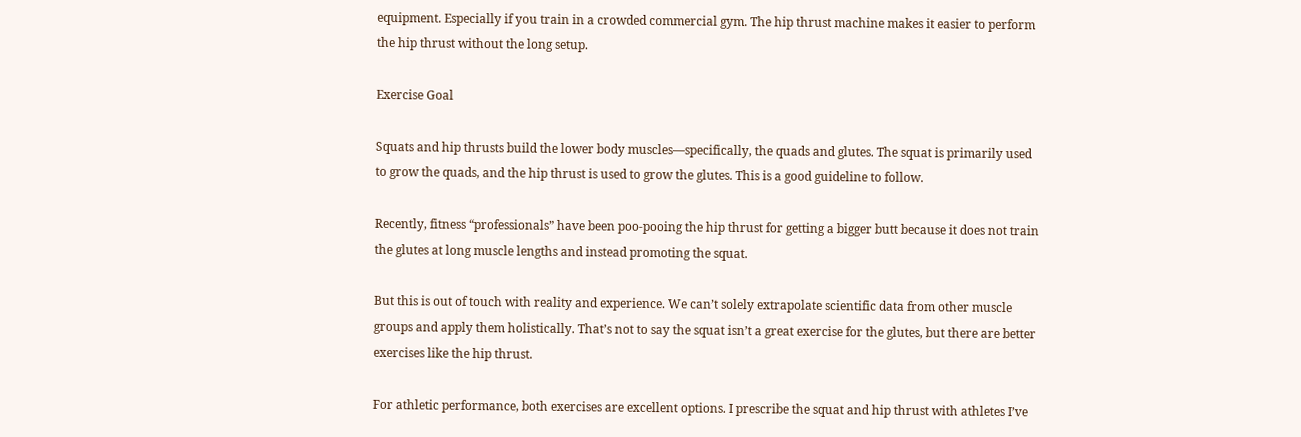equipment. Especially if you train in a crowded commercial gym. The hip thrust machine makes it easier to perform the hip thrust without the long setup.

Exercise Goal

Squats and hip thrusts build the lower body muscles—specifically, the quads and glutes. The squat is primarily used to grow the quads, and the hip thrust is used to grow the glutes. This is a good guideline to follow.

Recently, fitness “professionals” have been poo-pooing the hip thrust for getting a bigger butt because it does not train the glutes at long muscle lengths and instead promoting the squat.

But this is out of touch with reality and experience. We can’t solely extrapolate scientific data from other muscle groups and apply them holistically. That’s not to say the squat isn’t a great exercise for the glutes, but there are better exercises like the hip thrust.

For athletic performance, both exercises are excellent options. I prescribe the squat and hip thrust with athletes I’ve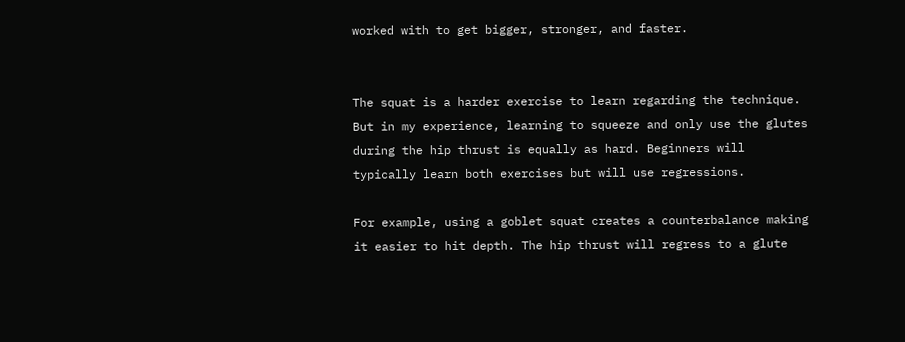worked with to get bigger, stronger, and faster.


The squat is a harder exercise to learn regarding the technique. But in my experience, learning to squeeze and only use the glutes during the hip thrust is equally as hard. Beginners will typically learn both exercises but will use regressions.

For example, using a goblet squat creates a counterbalance making it easier to hit depth. The hip thrust will regress to a glute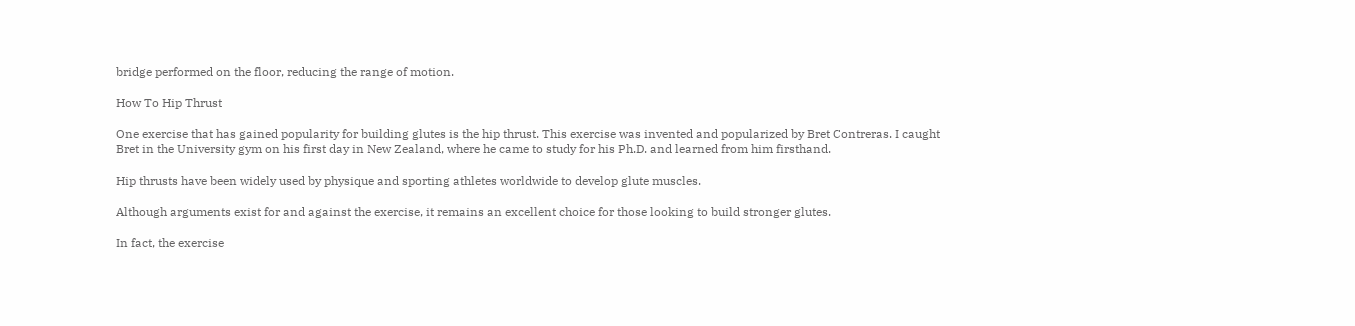bridge performed on the floor, reducing the range of motion.

How To Hip Thrust

One exercise that has gained popularity for building glutes is the hip thrust. This exercise was invented and popularized by Bret Contreras. I caught Bret in the University gym on his first day in New Zealand, where he came to study for his Ph.D. and learned from him firsthand.

Hip thrusts have been widely used by physique and sporting athletes worldwide to develop glute muscles.

Although arguments exist for and against the exercise, it remains an excellent choice for those looking to build stronger glutes.

In fact, the exercise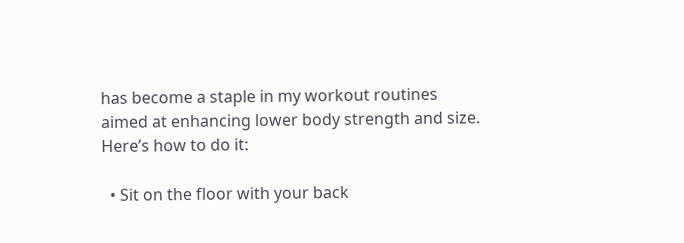has become a staple in my workout routines aimed at enhancing lower body strength and size. Here’s how to do it:

  • Sit on the floor with your back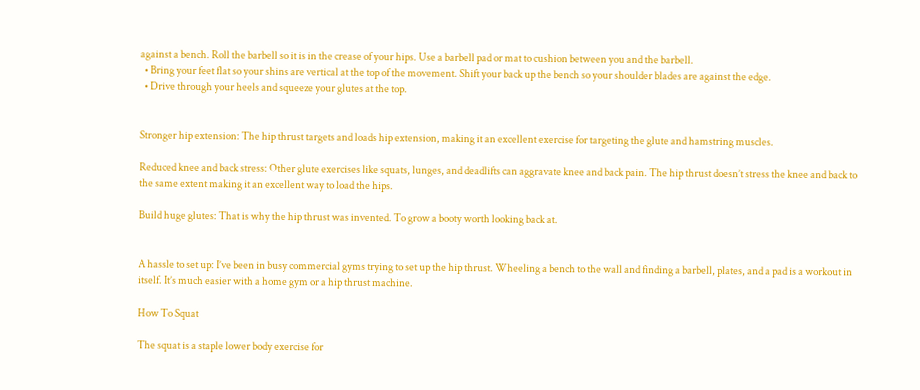against a bench. Roll the barbell so it is in the crease of your hips. Use a barbell pad or mat to cushion between you and the barbell.
  • Bring your feet flat so your shins are vertical at the top of the movement. Shift your back up the bench so your shoulder blades are against the edge.
  • Drive through your heels and squeeze your glutes at the top.


Stronger hip extension: The hip thrust targets and loads hip extension, making it an excellent exercise for targeting the glute and hamstring muscles.

Reduced knee and back stress: Other glute exercises like squats, lunges, and deadlifts can aggravate knee and back pain. The hip thrust doesn’t stress the knee and back to the same extent making it an excellent way to load the hips.

Build huge glutes: That is why the hip thrust was invented. To grow a booty worth looking back at.


A hassle to set up: I’ve been in busy commercial gyms trying to set up the hip thrust. Wheeling a bench to the wall and finding a barbell, plates, and a pad is a workout in itself. It’s much easier with a home gym or a hip thrust machine.

How To Squat

The squat is a staple lower body exercise for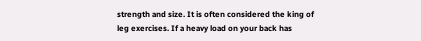strength and size. It is often considered the king of leg exercises. If a heavy load on your back has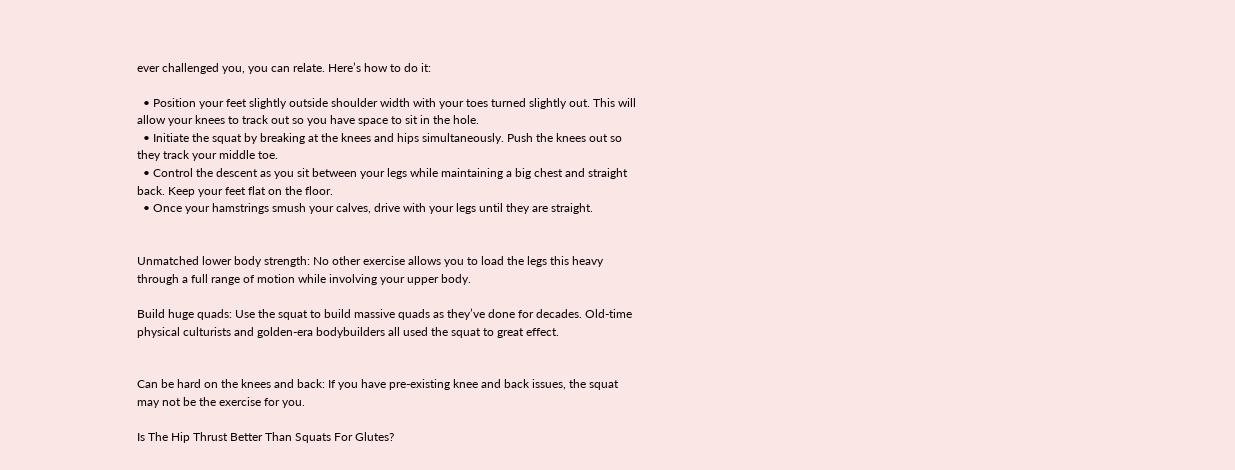ever challenged you, you can relate. Here’s how to do it:

  • Position your feet slightly outside shoulder width with your toes turned slightly out. This will allow your knees to track out so you have space to sit in the hole.
  • Initiate the squat by breaking at the knees and hips simultaneously. Push the knees out so they track your middle toe.
  • Control the descent as you sit between your legs while maintaining a big chest and straight back. Keep your feet flat on the floor.
  • Once your hamstrings smush your calves, drive with your legs until they are straight.


Unmatched lower body strength: No other exercise allows you to load the legs this heavy through a full range of motion while involving your upper body.

Build huge quads: Use the squat to build massive quads as they’ve done for decades. Old-time physical culturists and golden-era bodybuilders all used the squat to great effect.


Can be hard on the knees and back: If you have pre-existing knee and back issues, the squat may not be the exercise for you.

Is The Hip Thrust Better Than Squats For Glutes?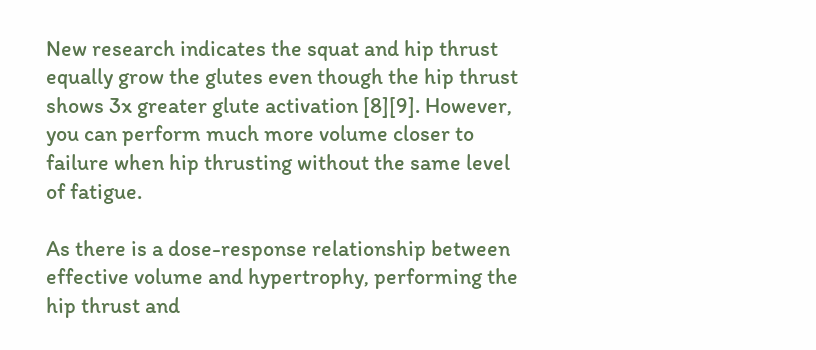New research indicates the squat and hip thrust equally grow the glutes even though the hip thrust shows 3x greater glute activation [8][9]. However, you can perform much more volume closer to failure when hip thrusting without the same level of fatigue.

As there is a dose-response relationship between effective volume and hypertrophy, performing the hip thrust and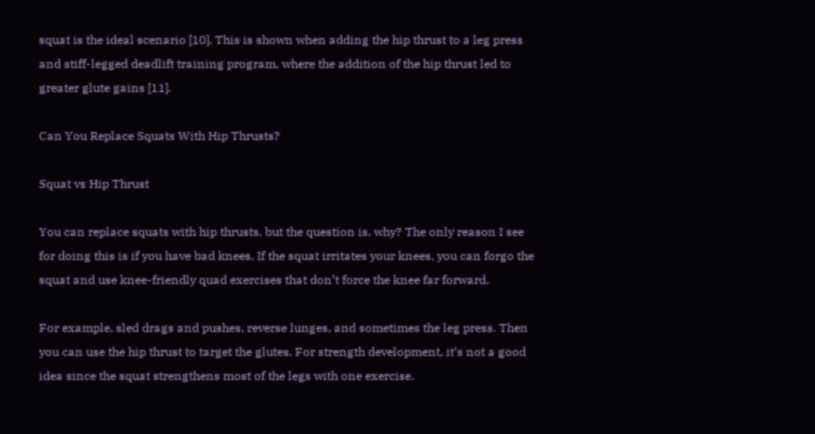squat is the ideal scenario [10]. This is shown when adding the hip thrust to a leg press and stiff-legged deadlift training program, where the addition of the hip thrust led to greater glute gains [11].

Can You Replace Squats With Hip Thrusts?

Squat vs Hip Thrust

You can replace squats with hip thrusts, but the question is, why? The only reason I see for doing this is if you have bad knees. If the squat irritates your knees, you can forgo the squat and use knee-friendly quad exercises that don’t force the knee far forward.

For example, sled drags and pushes, reverse lunges, and sometimes the leg press. Then you can use the hip thrust to target the glutes. For strength development, it’s not a good idea since the squat strengthens most of the legs with one exercise.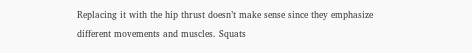Replacing it with the hip thrust doesn’t make sense since they emphasize different movements and muscles. Squats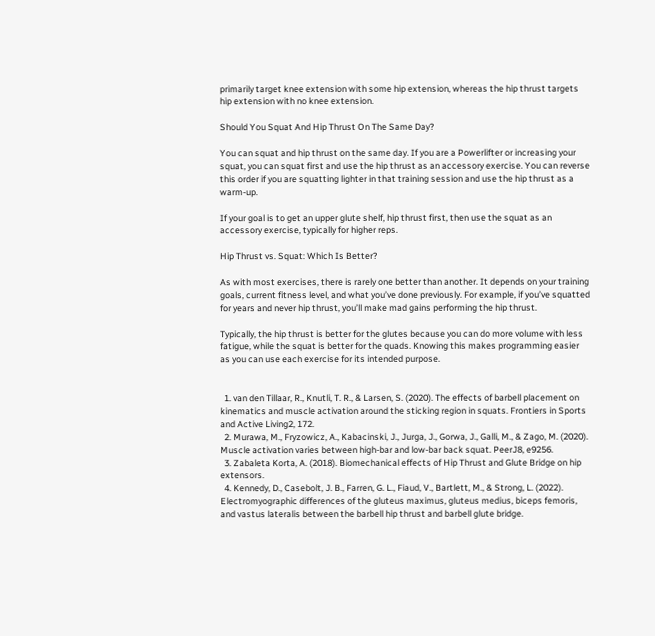primarily target knee extension with some hip extension, whereas the hip thrust targets hip extension with no knee extension.

Should You Squat And Hip Thrust On The Same Day?

You can squat and hip thrust on the same day. If you are a Powerlifter or increasing your squat, you can squat first and use the hip thrust as an accessory exercise. You can reverse this order if you are squatting lighter in that training session and use the hip thrust as a warm-up.

If your goal is to get an upper glute shelf, hip thrust first, then use the squat as an accessory exercise, typically for higher reps.

Hip Thrust vs. Squat: Which Is Better?

As with most exercises, there is rarely one better than another. It depends on your training goals, current fitness level, and what you’ve done previously. For example, if you’ve squatted for years and never hip thrust, you’ll make mad gains performing the hip thrust.

Typically, the hip thrust is better for the glutes because you can do more volume with less fatigue, while the squat is better for the quads. Knowing this makes programming easier as you can use each exercise for its intended purpose.


  1. van den Tillaar, R., Knutli, T. R., & Larsen, S. (2020). The effects of barbell placement on kinematics and muscle activation around the sticking region in squats. Frontiers in Sports and Active Living2, 172.
  2. Murawa, M., Fryzowicz, A., Kabacinski, J., Jurga, J., Gorwa, J., Galli, M., & Zago, M. (2020). Muscle activation varies between high-bar and low-bar back squat. PeerJ8, e9256.
  3. Zabaleta Korta, A. (2018). Biomechanical effects of Hip Thrust and Glute Bridge on hip extensors.
  4. Kennedy, D., Casebolt, J. B., Farren, G. L., Fiaud, V., Bartlett, M., & Strong, L. (2022). Electromyographic differences of the gluteus maximus, gluteus medius, biceps femoris, and vastus lateralis between the barbell hip thrust and barbell glute bridge.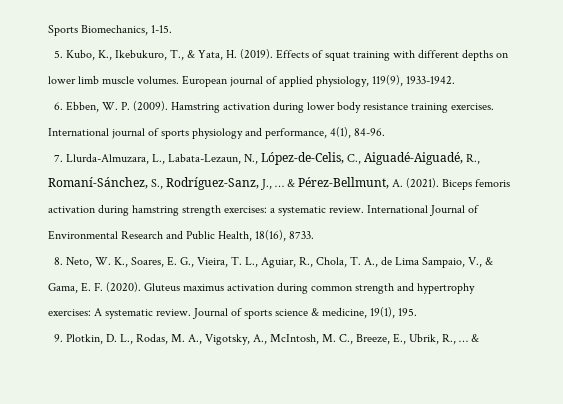Sports Biomechanics, 1-15.
  5. Kubo, K., Ikebukuro, T., & Yata, H. (2019). Effects of squat training with different depths on lower limb muscle volumes. European journal of applied physiology, 119(9), 1933-1942.
  6. Ebben, W. P. (2009). Hamstring activation during lower body resistance training exercises. International journal of sports physiology and performance, 4(1), 84-96.
  7. Llurda-Almuzara, L., Labata-Lezaun, N., López-de-Celis, C., Aiguadé-Aiguadé, R., Romaní-Sánchez, S., Rodríguez-Sanz, J., … & Pérez-Bellmunt, A. (2021). Biceps femoris activation during hamstring strength exercises: a systematic review. International Journal of Environmental Research and Public Health, 18(16), 8733.
  8. Neto, W. K., Soares, E. G., Vieira, T. L., Aguiar, R., Chola, T. A., de Lima Sampaio, V., & Gama, E. F. (2020). Gluteus maximus activation during common strength and hypertrophy exercises: A systematic review. Journal of sports science & medicine, 19(1), 195.
  9. Plotkin, D. L., Rodas, M. A., Vigotsky, A., McIntosh, M. C., Breeze, E., Ubrik, R., … &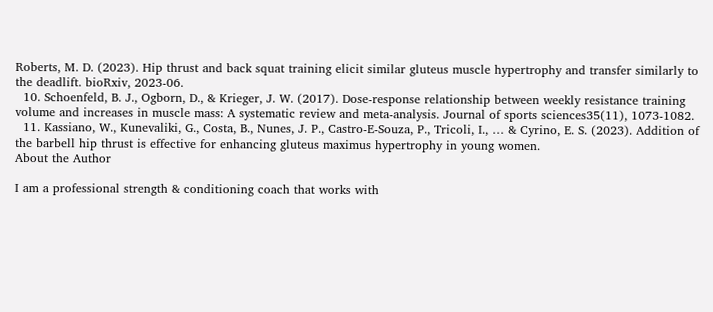Roberts, M. D. (2023). Hip thrust and back squat training elicit similar gluteus muscle hypertrophy and transfer similarly to the deadlift. bioRxiv, 2023-06.
  10. Schoenfeld, B. J., Ogborn, D., & Krieger, J. W. (2017). Dose-response relationship between weekly resistance training volume and increases in muscle mass: A systematic review and meta-analysis. Journal of sports sciences35(11), 1073-1082.
  11. Kassiano, W., Kunevaliki, G., Costa, B., Nunes, J. P., Castro-E-Souza, P., Tricoli, I., … & Cyrino, E. S. (2023). Addition of the barbell hip thrust is effective for enhancing gluteus maximus hypertrophy in young women.
About the Author

I am a professional strength & conditioning coach that works with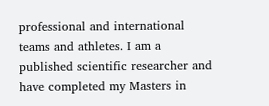professional and international teams and athletes. I am a published scientific researcher and have completed my Masters in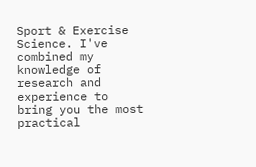Sport & Exercise Science. I've combined my knowledge of research and experience to bring you the most practical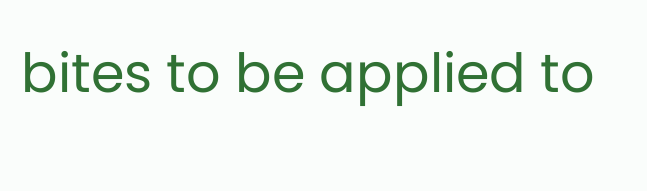bites to be applied to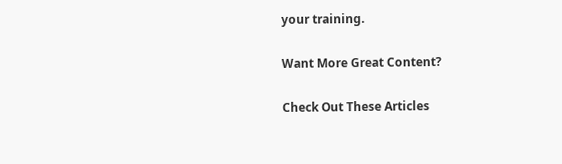your training.

Want More Great Content?

Check Out These Articles